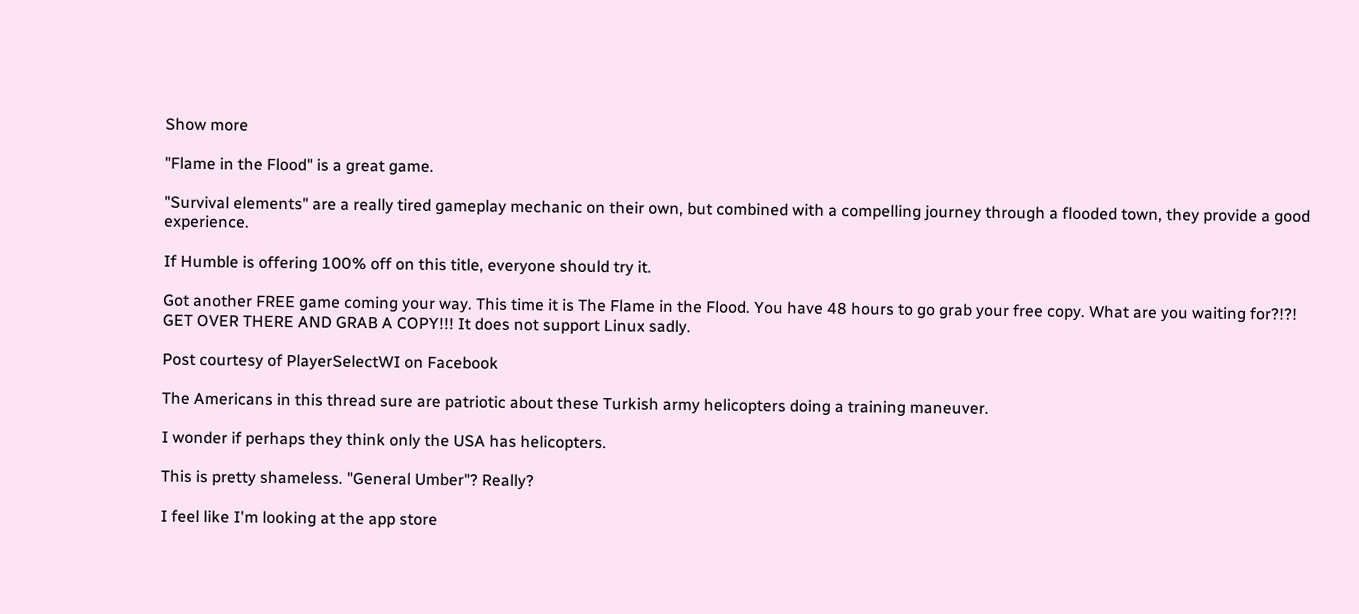Show more

"Flame in the Flood" is a great game.

"Survival elements" are a really tired gameplay mechanic on their own, but combined with a compelling journey through a flooded town, they provide a good experience.

If Humble is offering 100% off on this title, everyone should try it.

Got another FREE game coming your way. This time it is The Flame in the Flood. You have 48 hours to go grab your free copy. What are you waiting for?!?! GET OVER THERE AND GRAB A COPY!!! It does not support Linux sadly.

Post courtesy of PlayerSelectWI on Facebook

The Americans in this thread sure are patriotic about these Turkish army helicopters doing a training maneuver.

I wonder if perhaps they think only the USA has helicopters.

This is pretty shameless. "General Umber"? Really?

I feel like I'm looking at the app store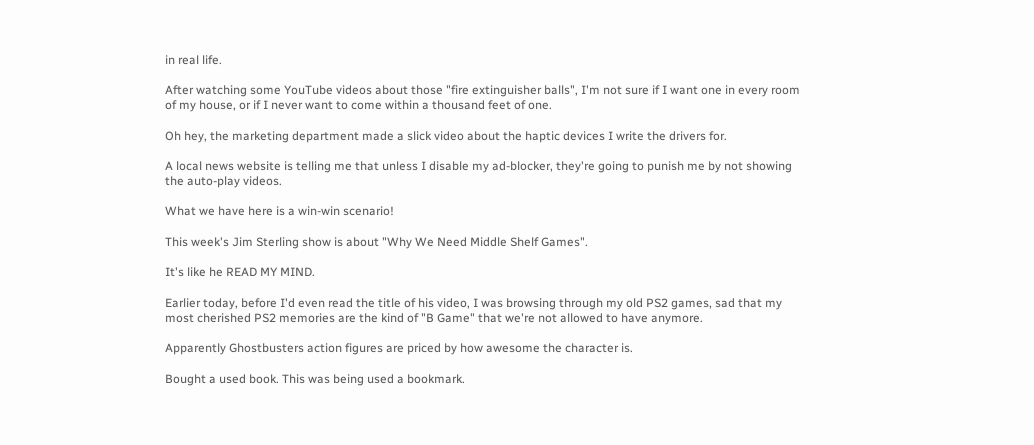in real life.

After watching some YouTube videos about those "fire extinguisher balls", I'm not sure if I want one in every room of my house, or if I never want to come within a thousand feet of one.

Oh hey, the marketing department made a slick video about the haptic devices I write the drivers for.

A local news website is telling me that unless I disable my ad-blocker, they're going to punish me by not showing the auto-play videos.

What we have here is a win-win scenario!

This week's Jim Sterling show is about "Why We Need Middle Shelf Games".

It's like he READ MY MIND.

Earlier today, before I'd even read the title of his video, I was browsing through my old PS2 games, sad that my most cherished PS2 memories are the kind of "B Game" that we're not allowed to have anymore.

Apparently Ghostbusters action figures are priced by how awesome the character is.

Bought a used book. This was being used a bookmark.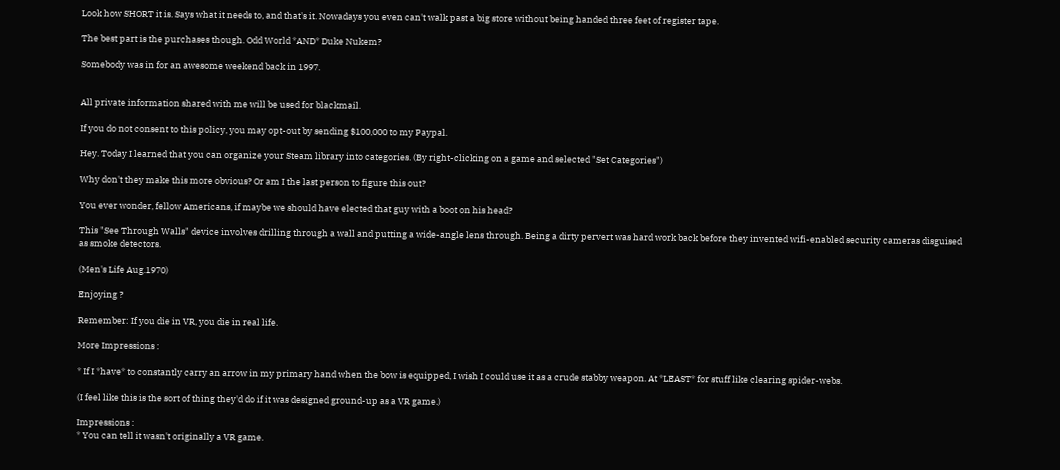Look how SHORT it is. Says what it needs to, and that's it. Nowadays you even can't walk past a big store without being handed three feet of register tape.

The best part is the purchases though. Odd World *AND* Duke Nukem?

Somebody was in for an awesome weekend back in 1997.


All private information shared with me will be used for blackmail.

If you do not consent to this policy, you may opt-out by sending $100,000 to my Paypal.

Hey. Today I learned that you can organize your Steam library into categories. (By right-clicking on a game and selected "Set Categories")

Why don't they make this more obvious? Or am I the last person to figure this out?

You ever wonder, fellow Americans, if maybe we should have elected that guy with a boot on his head?

This "See Through Walls" device involves drilling through a wall and putting a wide-angle lens through. Being a dirty pervert was hard work back before they invented wifi-enabled security cameras disguised as smoke detectors.

(Men's Life Aug.1970)

Enjoying ?

Remember: If you die in VR, you die in real life.

More Impressions :

* If I *have* to constantly carry an arrow in my primary hand when the bow is equipped, I wish I could use it as a crude stabby weapon. At *LEAST* for stuff like clearing spider-webs.

(I feel like this is the sort of thing they'd do if it was designed ground-up as a VR game.)

Impressions :
* You can tell it wasn't originally a VR game.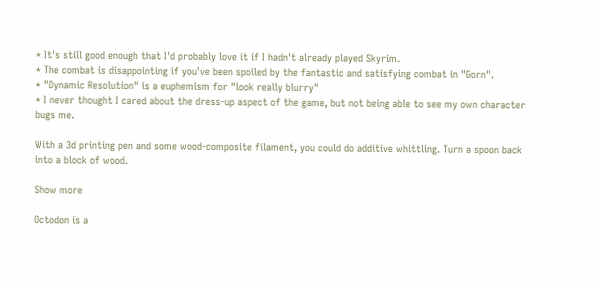* It's still good enough that I'd probably love it if I hadn't already played Skyrim.
* The combat is disappointing if you've been spoiled by the fantastic and satisfying combat in "Gorn".
* "Dynamic Resolution" is a euphemism for "look really blurry"
* I never thought I cared about the dress-up aspect of the game, but not being able to see my own character bugs me.

With a 3d printing pen and some wood-composite filament, you could do additive whittling. Turn a spoon back into a block of wood.

Show more

Octodon is a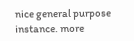nice general purpose instance. more